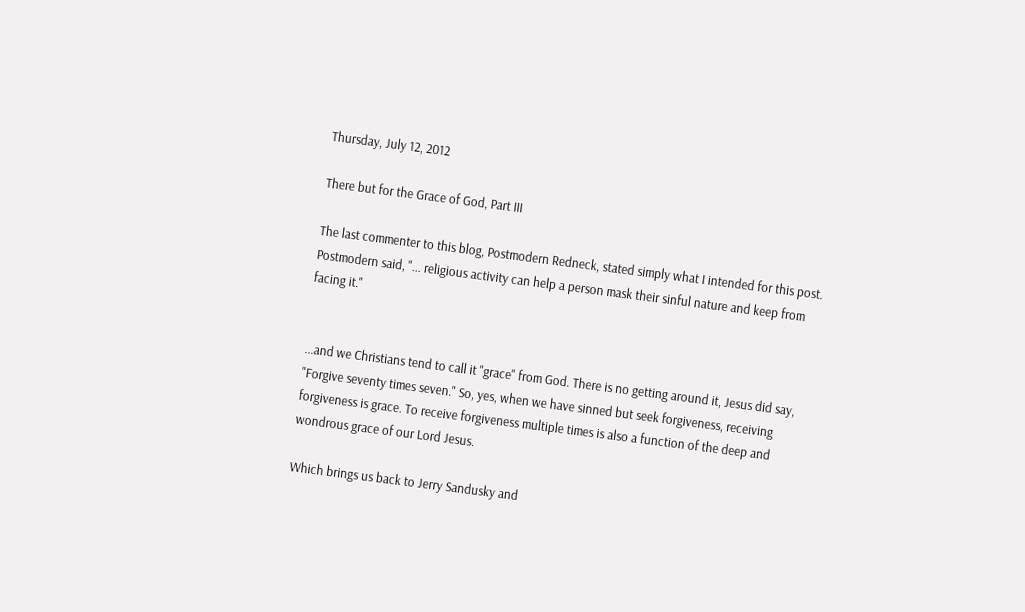Thursday, July 12, 2012

There but for the Grace of God, Part III

The last commenter to this blog, Postmodern Redneck, stated simply what I intended for this post. Postmodern said, "... religious activity can help a person mask their sinful nature and keep from facing it."


...and we Christians tend to call it "grace" from God. There is no getting around it, Jesus did say, "Forgive seventy times seven." So, yes, when we have sinned but seek forgiveness, receiving forgiveness is grace. To receive forgiveness multiple times is also a function of the deep and wondrous grace of our Lord Jesus.

Which brings us back to Jerry Sandusky and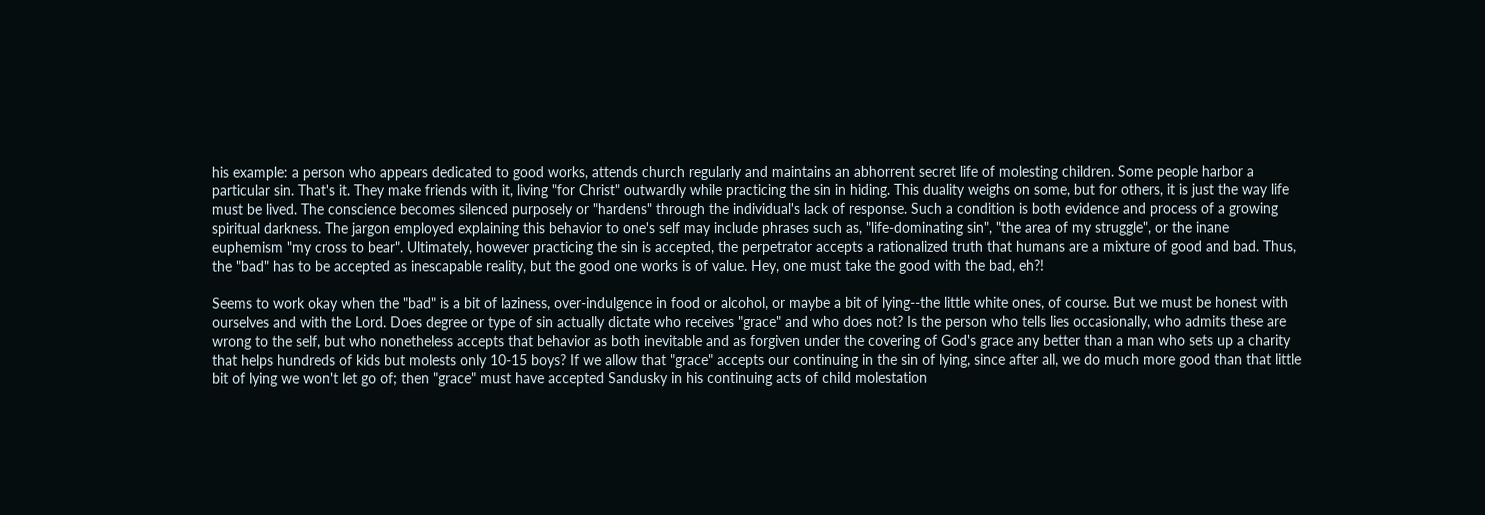his example: a person who appears dedicated to good works, attends church regularly and maintains an abhorrent secret life of molesting children. Some people harbor a particular sin. That's it. They make friends with it, living "for Christ" outwardly while practicing the sin in hiding. This duality weighs on some, but for others, it is just the way life must be lived. The conscience becomes silenced purposely or "hardens" through the individual's lack of response. Such a condition is both evidence and process of a growing spiritual darkness. The jargon employed explaining this behavior to one's self may include phrases such as, "life-dominating sin", "the area of my struggle", or the inane euphemism "my cross to bear". Ultimately, however practicing the sin is accepted, the perpetrator accepts a rationalized truth that humans are a mixture of good and bad. Thus, the "bad" has to be accepted as inescapable reality, but the good one works is of value. Hey, one must take the good with the bad, eh?!

Seems to work okay when the "bad" is a bit of laziness, over-indulgence in food or alcohol, or maybe a bit of lying--the little white ones, of course. But we must be honest with ourselves and with the Lord. Does degree or type of sin actually dictate who receives "grace" and who does not? Is the person who tells lies occasionally, who admits these are wrong to the self, but who nonetheless accepts that behavior as both inevitable and as forgiven under the covering of God's grace any better than a man who sets up a charity that helps hundreds of kids but molests only 10-15 boys? If we allow that "grace" accepts our continuing in the sin of lying, since after all, we do much more good than that little bit of lying we won't let go of; then "grace" must have accepted Sandusky in his continuing acts of child molestation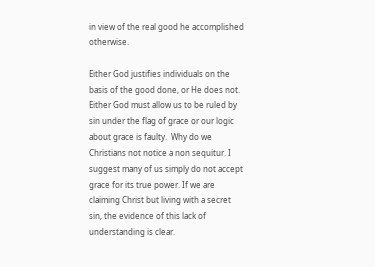in view of the real good he accomplished otherwise.

Either God justifies individuals on the basis of the good done, or He does not. Either God must allow us to be ruled by sin under the flag of grace or our logic about grace is faulty.  Why do we Christians not notice a non sequitur. I suggest many of us simply do not accept grace for its true power. If we are claiming Christ but living with a secret sin, the evidence of this lack of understanding is clear.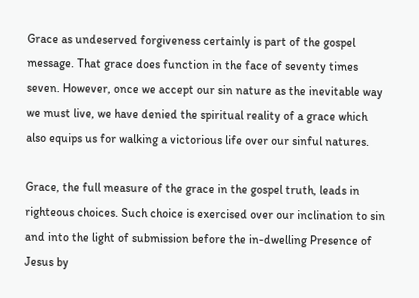Grace as undeserved forgiveness certainly is part of the gospel message. That grace does function in the face of seventy times seven. However, once we accept our sin nature as the inevitable way we must live, we have denied the spiritual reality of a grace which also equips us for walking a victorious life over our sinful natures.

Grace, the full measure of the grace in the gospel truth, leads in righteous choices. Such choice is exercised over our inclination to sin and into the light of submission before the in-dwelling Presence of Jesus by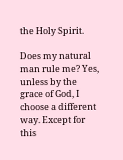the Holy Spirit.

Does my natural man rule me? Yes, unless by the grace of God, I choose a different way. Except for this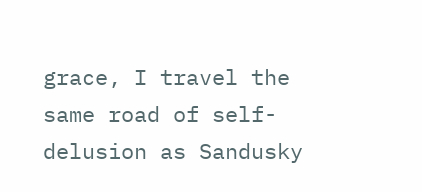grace, I travel the same road of self-delusion as Sandusky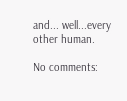and... well...every other human.

No comments: